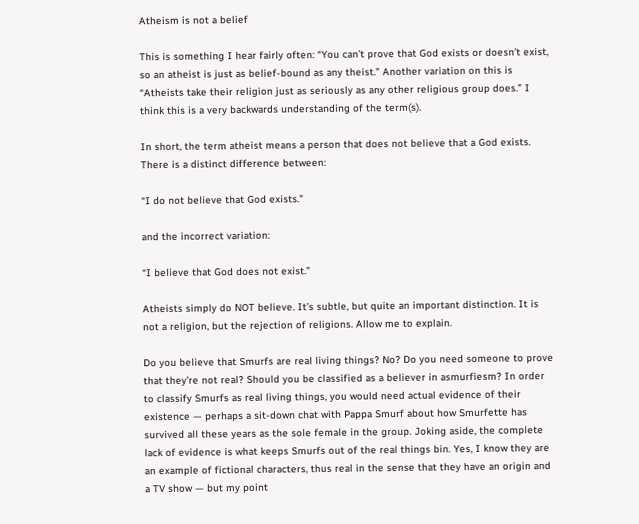Atheism is not a belief

This is something I hear fairly often: “You can’t prove that God exists or doesn’t exist, so an atheist is just as belief-bound as any theist.” Another variation on this is “Atheists take their religion just as seriously as any other religious group does.” I think this is a very backwards understanding of the term(s).

In short, the term atheist means a person that does not believe that a God exists. There is a distinct difference between:

“I do not believe that God exists.”

and the incorrect variation:

“I believe that God does not exist.”

Atheists simply do NOT believe. It’s subtle, but quite an important distinction. It is not a religion, but the rejection of religions. Allow me to explain.

Do you believe that Smurfs are real living things? No? Do you need someone to prove that they’re not real? Should you be classified as a believer in asmurfiesm? In order to classify Smurfs as real living things, you would need actual evidence of their existence — perhaps a sit-down chat with Pappa Smurf about how Smurfette has survived all these years as the sole female in the group. Joking aside, the complete lack of evidence is what keeps Smurfs out of the real things bin. Yes, I know they are an example of fictional characters, thus real in the sense that they have an origin and a TV show — but my point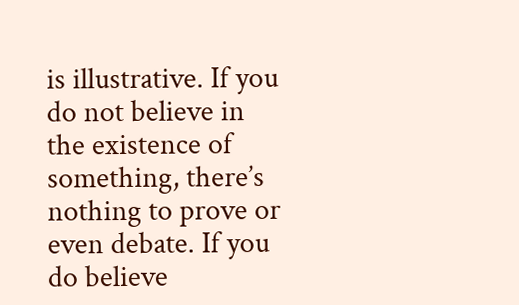is illustrative. If you do not believe in the existence of something, there’s nothing to prove or even debate. If you do believe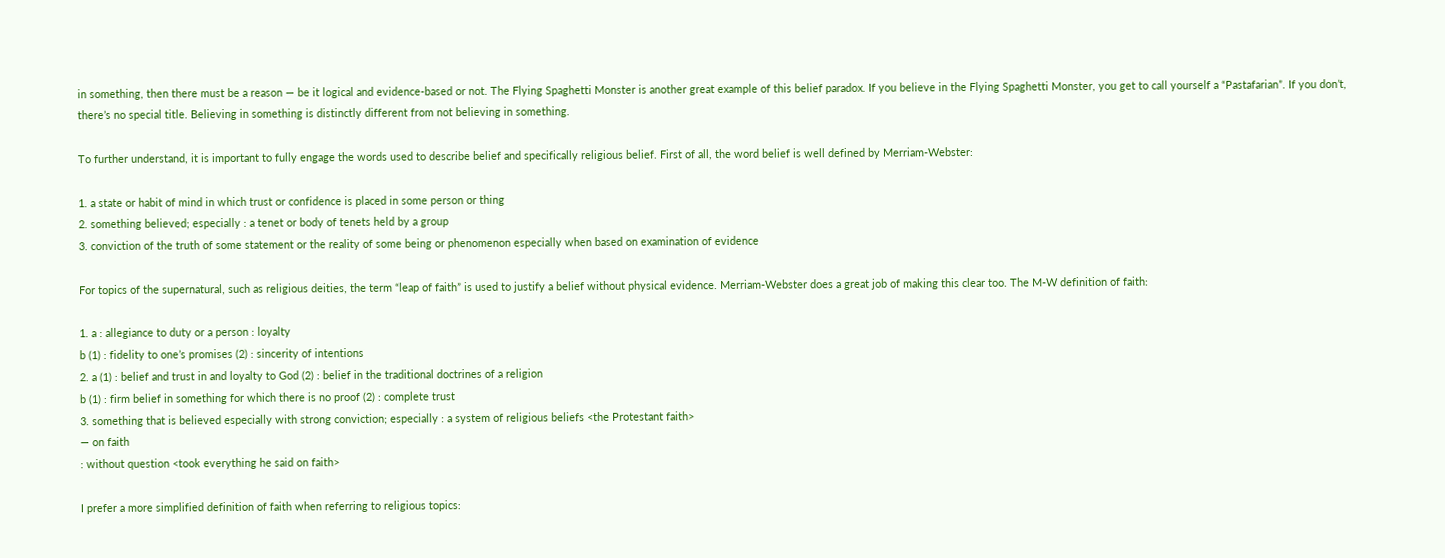in something, then there must be a reason — be it logical and evidence-based or not. The Flying Spaghetti Monster is another great example of this belief paradox. If you believe in the Flying Spaghetti Monster, you get to call yourself a “Pastafarian”. If you don’t, there’s no special title. Believing in something is distinctly different from not believing in something.

To further understand, it is important to fully engage the words used to describe belief and specifically religious belief. First of all, the word belief is well defined by Merriam-Webster:

1. a state or habit of mind in which trust or confidence is placed in some person or thing
2. something believed; especially : a tenet or body of tenets held by a group
3. conviction of the truth of some statement or the reality of some being or phenomenon especially when based on examination of evidence

For topics of the supernatural, such as religious deities, the term “leap of faith” is used to justify a belief without physical evidence. Merriam-Webster does a great job of making this clear too. The M-W definition of faith:

1. a : allegiance to duty or a person : loyalty
b (1) : fidelity to one’s promises (2) : sincerity of intentions
2. a (1) : belief and trust in and loyalty to God (2) : belief in the traditional doctrines of a religion
b (1) : firm belief in something for which there is no proof (2) : complete trust
3. something that is believed especially with strong conviction; especially : a system of religious beliefs <the Protestant faith>
— on faith
: without question <took everything he said on faith>

I prefer a more simplified definition of faith when referring to religious topics: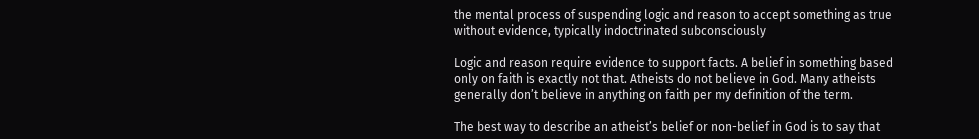the mental process of suspending logic and reason to accept something as true without evidence, typically indoctrinated subconsciously

Logic and reason require evidence to support facts. A belief in something based only on faith is exactly not that. Atheists do not believe in God. Many atheists generally don’t believe in anything on faith per my definition of the term.

The best way to describe an atheist’s belief or non-belief in God is to say that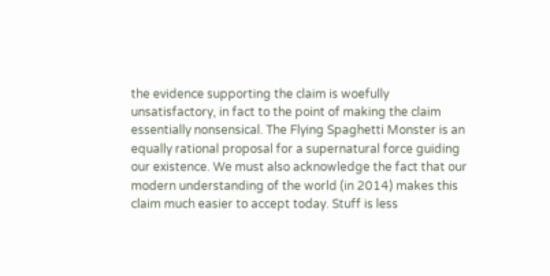the evidence supporting the claim is woefully unsatisfactory, in fact to the point of making the claim essentially nonsensical. The Flying Spaghetti Monster is an equally rational proposal for a supernatural force guiding our existence. We must also acknowledge the fact that our modern understanding of the world (in 2014) makes this claim much easier to accept today. Stuff is less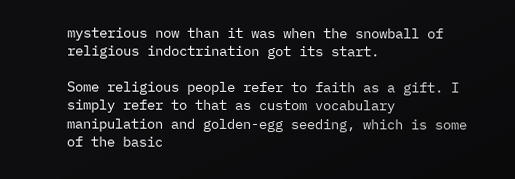mysterious now than it was when the snowball of religious indoctrination got its start.

Some religious people refer to faith as a gift. I simply refer to that as custom vocabulary manipulation and golden-egg seeding, which is some of the basic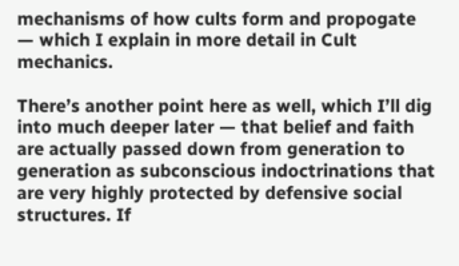mechanisms of how cults form and propogate — which I explain in more detail in Cult mechanics.

There’s another point here as well, which I’ll dig into much deeper later — that belief and faith are actually passed down from generation to generation as subconscious indoctrinations that are very highly protected by defensive social structures. If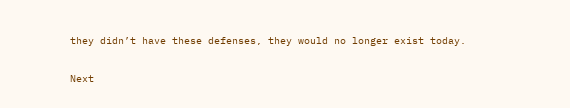they didn’t have these defenses, they would no longer exist today.

Next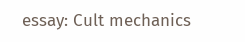essay: Cult mechanics